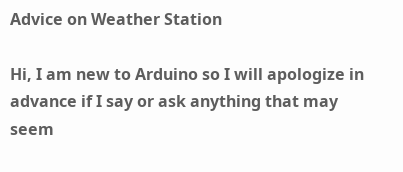Advice on Weather Station

Hi, I am new to Arduino so I will apologize in advance if I say or ask anything that may seem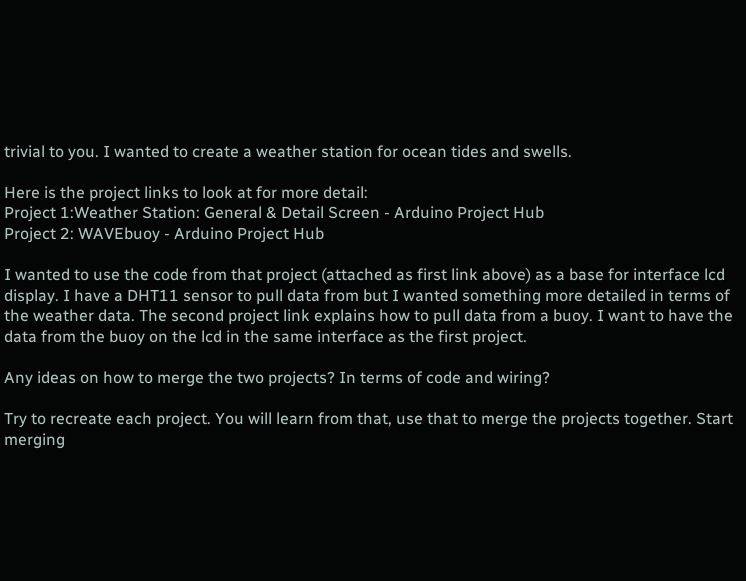trivial to you. I wanted to create a weather station for ocean tides and swells.

Here is the project links to look at for more detail:
Project 1:Weather Station: General & Detail Screen - Arduino Project Hub
Project 2: WAVEbuoy - Arduino Project Hub

I wanted to use the code from that project (attached as first link above) as a base for interface lcd display. I have a DHT11 sensor to pull data from but I wanted something more detailed in terms of the weather data. The second project link explains how to pull data from a buoy. I want to have the data from the buoy on the lcd in the same interface as the first project.

Any ideas on how to merge the two projects? In terms of code and wiring?

Try to recreate each project. You will learn from that, use that to merge the projects together. Start merging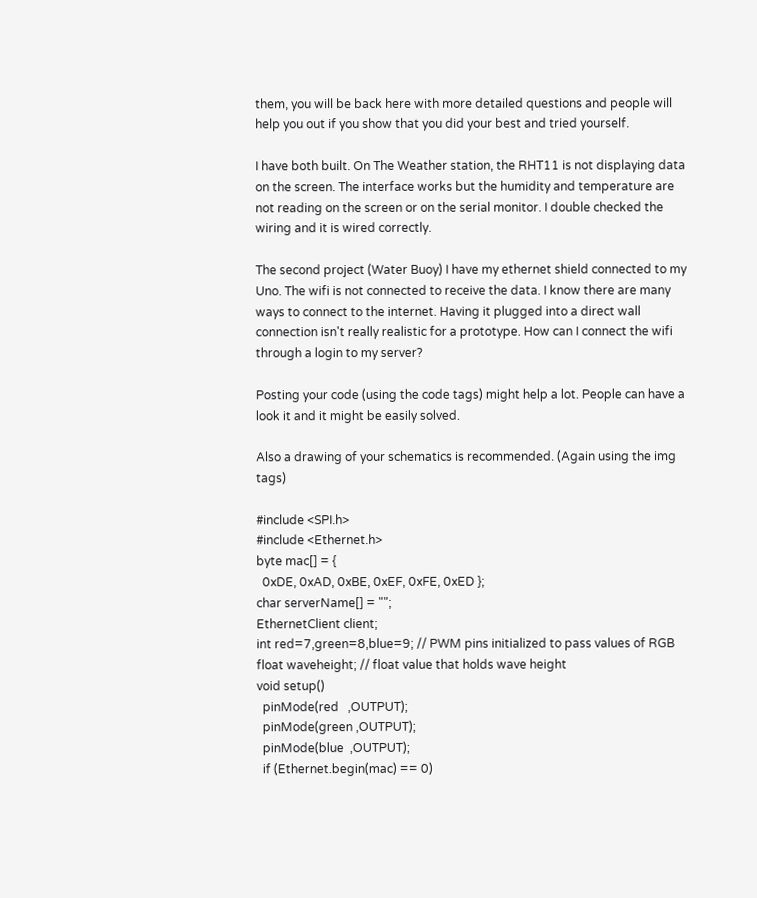them, you will be back here with more detailed questions and people will help you out if you show that you did your best and tried yourself.

I have both built. On The Weather station, the RHT11 is not displaying data on the screen. The interface works but the humidity and temperature are not reading on the screen or on the serial monitor. I double checked the wiring and it is wired correctly.

The second project (Water Buoy) I have my ethernet shield connected to my Uno. The wifi is not connected to receive the data. I know there are many ways to connect to the internet. Having it plugged into a direct wall connection isn't really realistic for a prototype. How can I connect the wifi through a login to my server?

Posting your code (using the code tags) might help a lot. People can have a look it and it might be easily solved.

Also a drawing of your schematics is recommended. (Again using the img tags)

#include <SPI.h>
#include <Ethernet.h>
byte mac[] = {
  0xDE, 0xAD, 0xBE, 0xEF, 0xFE, 0xED };
char serverName[] = "";
EthernetClient client;
int red=7,green=8,blue=9; // PWM pins initialized to pass values of RGB
float waveheight; // float value that holds wave height
void setup()
  pinMode(red   ,OUTPUT);
  pinMode(green ,OUTPUT);
  pinMode(blue  ,OUTPUT);
  if (Ethernet.begin(mac) == 0)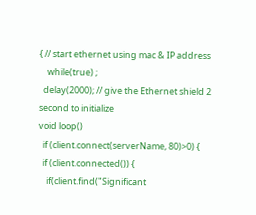{ // start ethernet using mac & IP address
    while(true) ;
  delay(2000); // give the Ethernet shield 2 second to initialize
void loop()
  if (client.connect(serverName, 80)>0) {
  if (client.connected()) {
    if(client.find("Significant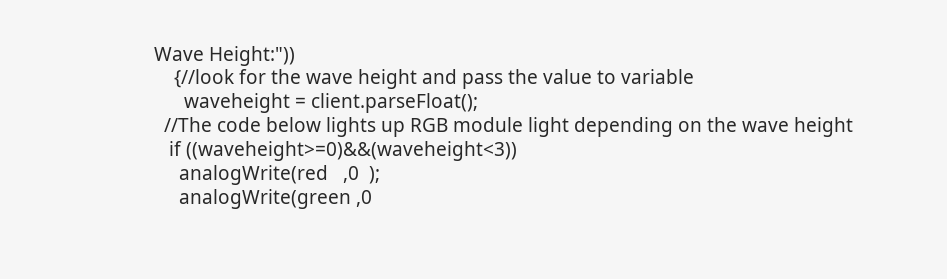Wave Height:"))
    {//look for the wave height and pass the value to variable
      waveheight = client.parseFloat();
  //The code below lights up RGB module light depending on the wave height
   if ((waveheight>=0)&&(waveheight<3))
     analogWrite(red   ,0  );
     analogWrite(green ,0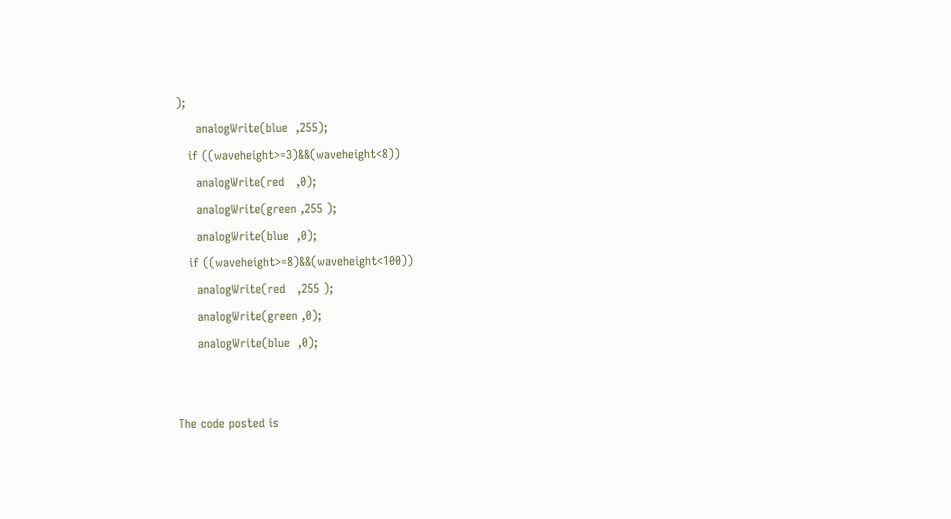);
     analogWrite(blue  ,255);
   if ((waveheight>=3)&&(waveheight<8))
     analogWrite(red   ,0);
     analogWrite(green ,255 );
     analogWrite(blue  ,0);
   if ((waveheight>=8)&&(waveheight<100))
     analogWrite(red   ,255 );
     analogWrite(green ,0);
     analogWrite(blue  ,0);


The code posted is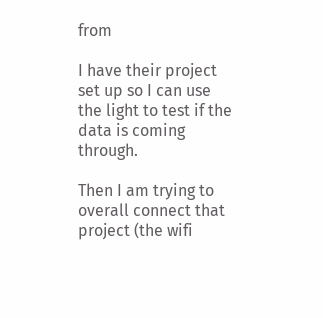from

I have their project set up so I can use the light to test if the data is coming through.

Then I am trying to overall connect that project (the wifi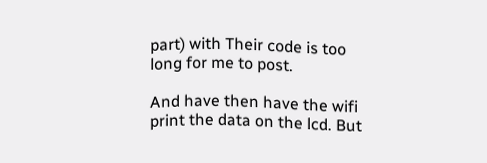part) with Their code is too long for me to post.

And have then have the wifi print the data on the lcd. But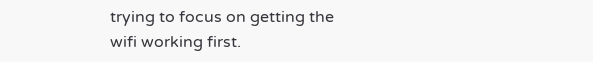trying to focus on getting the wifi working first.